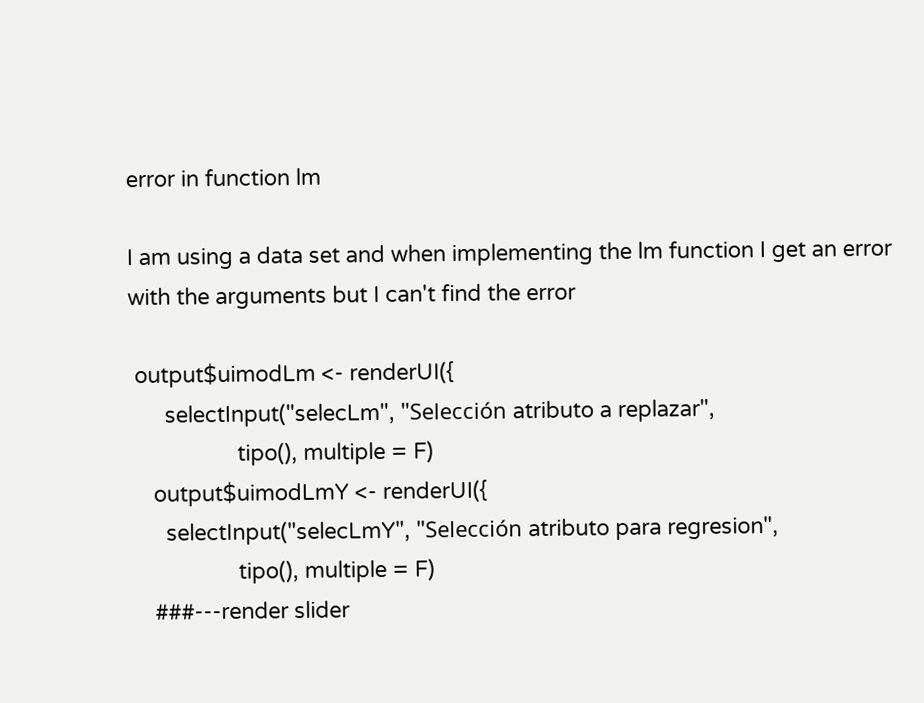error in function lm

I am using a data set and when implementing the lm function I get an error with the arguments but I can't find the error

 output$uimodLm <- renderUI({
      selectInput("selecLm", "Selección atributo a replazar",
                  tipo(), multiple = F)
    output$uimodLmY <- renderUI({
      selectInput("selecLmY", "Selección atributo para regresion",
                  tipo(), multiple = F)
    ###---render slider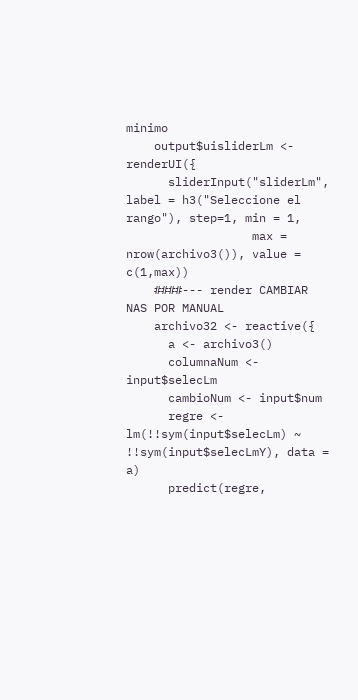minimo
    output$uisliderLm <- renderUI({
      sliderInput("sliderLm", label = h3("Seleccione el rango"), step=1, min = 1,
                  max = nrow(archivo3()), value = c(1,max))
    ####--- render CAMBIAR NAS POR MANUAL
    archivo32 <- reactive({
      a <- archivo3()
      columnaNum <- input$selecLm
      cambioNum <- input$num
      regre <- lm(!!sym(input$selecLm) ~ !!sym(input$selecLmY), data = a)
      predict(regre,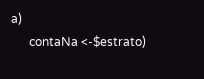a)
      contaNa <-$estrato)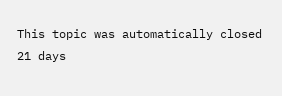This topic was automatically closed 21 days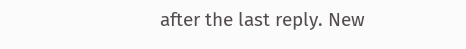after the last reply. New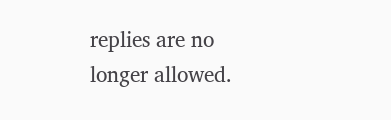replies are no longer allowed.